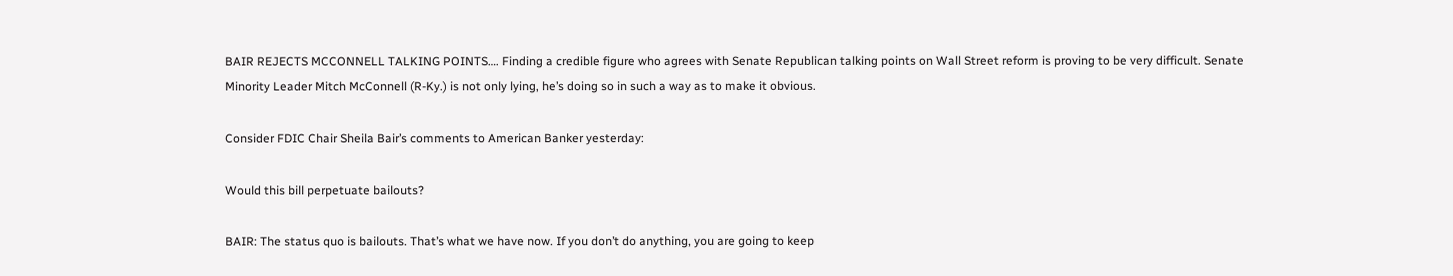BAIR REJECTS MCCONNELL TALKING POINTS…. Finding a credible figure who agrees with Senate Republican talking points on Wall Street reform is proving to be very difficult. Senate Minority Leader Mitch McConnell (R-Ky.) is not only lying, he’s doing so in such a way as to make it obvious.

Consider FDIC Chair Sheila Bair’s comments to American Banker yesterday:

Would this bill perpetuate bailouts?

BAIR: The status quo is bailouts. That’s what we have now. If you don’t do anything, you are going to keep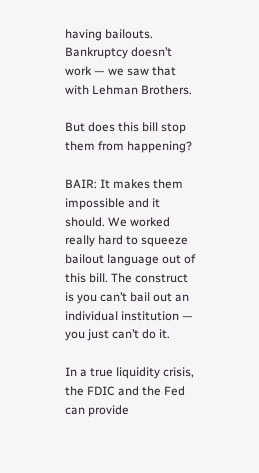having bailouts. Bankruptcy doesn’t work — we saw that with Lehman Brothers.

But does this bill stop them from happening?

BAIR: It makes them impossible and it should. We worked really hard to squeeze bailout language out of this bill. The construct is you can’t bail out an individual institution — you just can’t do it.

In a true liquidity crisis, the FDIC and the Fed can provide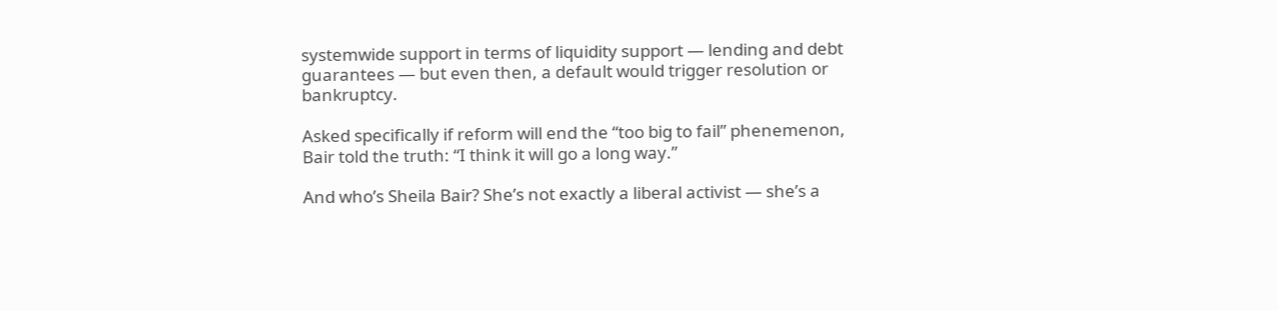systemwide support in terms of liquidity support — lending and debt guarantees — but even then, a default would trigger resolution or bankruptcy.

Asked specifically if reform will end the “too big to fail” phenemenon, Bair told the truth: “I think it will go a long way.”

And who’s Sheila Bair? She’s not exactly a liberal activist — she’s a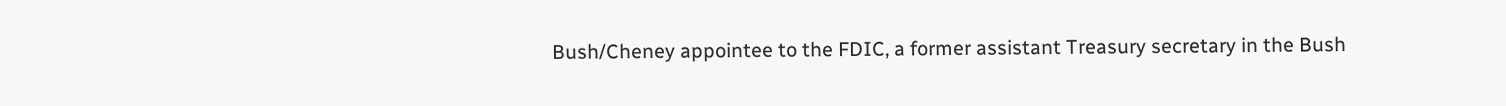Bush/Cheney appointee to the FDIC, a former assistant Treasury secretary in the Bush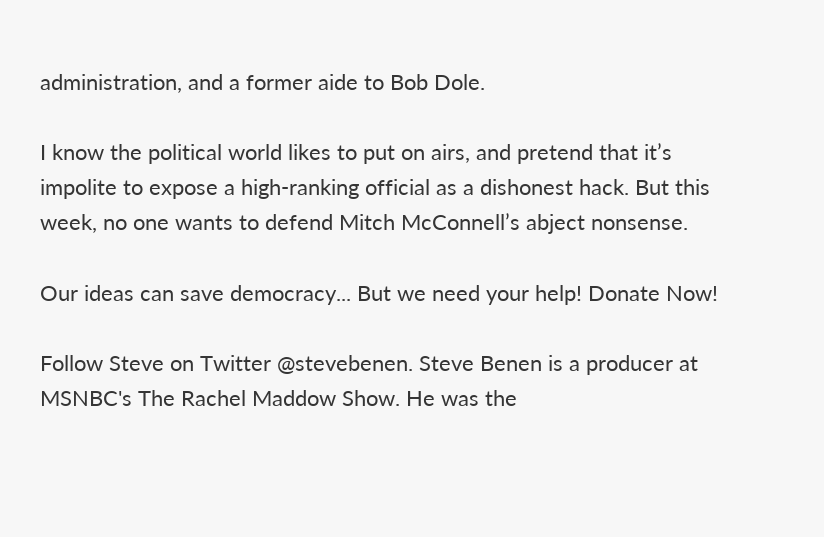administration, and a former aide to Bob Dole.

I know the political world likes to put on airs, and pretend that it’s impolite to expose a high-ranking official as a dishonest hack. But this week, no one wants to defend Mitch McConnell’s abject nonsense.

Our ideas can save democracy... But we need your help! Donate Now!

Follow Steve on Twitter @stevebenen. Steve Benen is a producer at MSNBC's The Rachel Maddow Show. He was the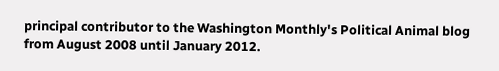principal contributor to the Washington Monthly's Political Animal blog from August 2008 until January 2012.